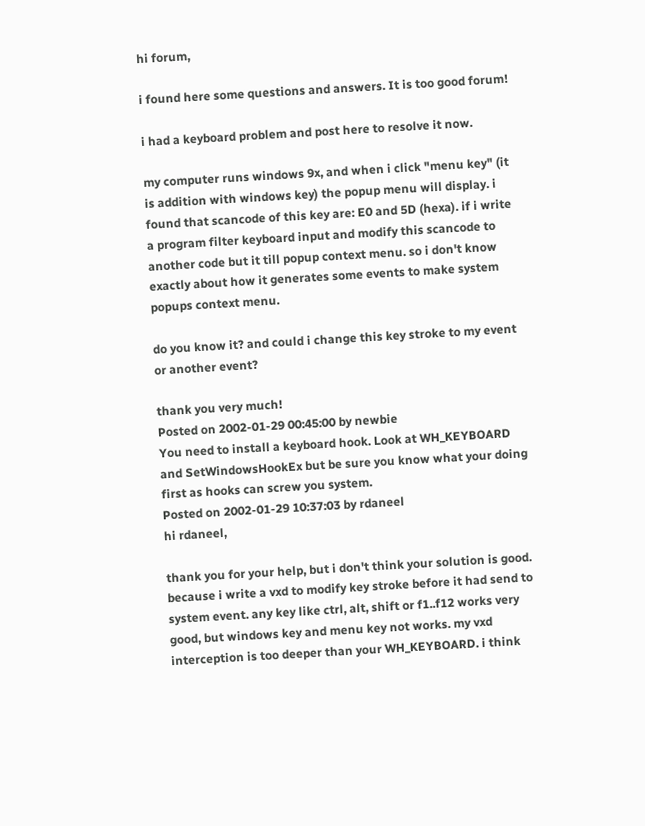hi forum,

i found here some questions and answers. It is too good forum!

i had a keyboard problem and post here to resolve it now.

my computer runs windows 9x, and when i click "menu key" (it is addition with windows key) the popup menu will display. i found that scancode of this key are: E0 and 5D (hexa). if i write a program filter keyboard input and modify this scancode to another code but it till popup context menu. so i don't know exactly about how it generates some events to make system popups context menu.

do you know it? and could i change this key stroke to my event or another event?

thank you very much!
Posted on 2002-01-29 00:45:00 by newbie
You need to install a keyboard hook. Look at WH_KEYBOARD and SetWindowsHookEx but be sure you know what your doing first as hooks can screw you system.
Posted on 2002-01-29 10:37:03 by rdaneel
hi rdaneel,

thank you for your help, but i don't think your solution is good. because i write a vxd to modify key stroke before it had send to system event. any key like ctrl, alt, shift or f1..f12 works very good, but windows key and menu key not works. my vxd interception is too deeper than your WH_KEYBOARD. i think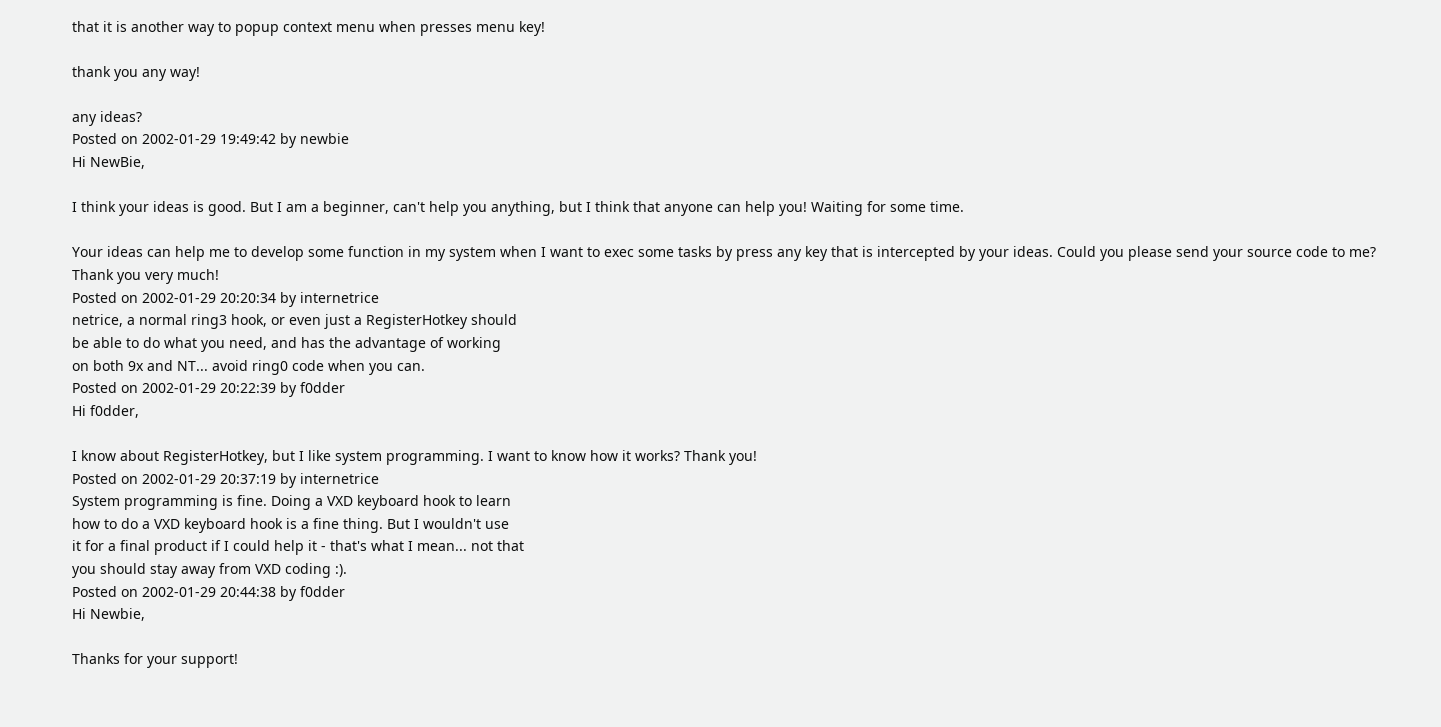that it is another way to popup context menu when presses menu key!

thank you any way!

any ideas?
Posted on 2002-01-29 19:49:42 by newbie
Hi NewBie,

I think your ideas is good. But I am a beginner, can't help you anything, but I think that anyone can help you! Waiting for some time.

Your ideas can help me to develop some function in my system when I want to exec some tasks by press any key that is intercepted by your ideas. Could you please send your source code to me? Thank you very much!
Posted on 2002-01-29 20:20:34 by internetrice
netrice, a normal ring3 hook, or even just a RegisterHotkey should
be able to do what you need, and has the advantage of working
on both 9x and NT... avoid ring0 code when you can.
Posted on 2002-01-29 20:22:39 by f0dder
Hi f0dder,

I know about RegisterHotkey, but I like system programming. I want to know how it works? Thank you!
Posted on 2002-01-29 20:37:19 by internetrice
System programming is fine. Doing a VXD keyboard hook to learn
how to do a VXD keyboard hook is a fine thing. But I wouldn't use
it for a final product if I could help it - that's what I mean... not that
you should stay away from VXD coding :).
Posted on 2002-01-29 20:44:38 by f0dder
Hi Newbie,

Thanks for your support!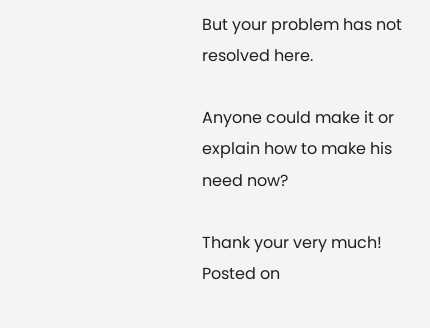But your problem has not resolved here.

Anyone could make it or explain how to make his need now?

Thank your very much!
Posted on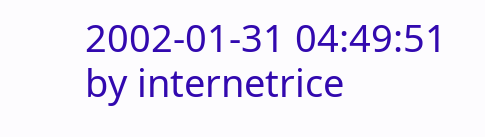2002-01-31 04:49:51 by internetrice